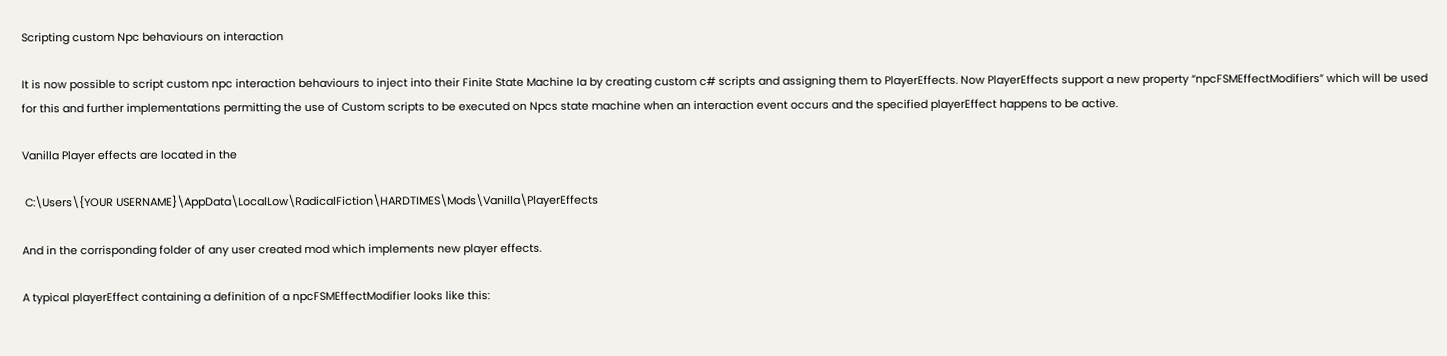Scripting custom Npc behaviours on interaction

It is now possible to script custom npc interaction behaviours to inject into their Finite State Machine Ia by creating custom c# scripts and assigning them to PlayerEffects. Now PlayerEffects support a new property “npcFSMEffectModifiers” which will be used for this and further implementations permitting the use of Custom scripts to be executed on Npcs state machine when an interaction event occurs and the specified playerEffect happens to be active.

Vanilla Player effects are located in the

 C:\Users\{YOUR USERNAME}\AppData\LocalLow\RadicalFiction\HARDTIMES\Mods\Vanilla\PlayerEffects

And in the corrisponding folder of any user created mod which implements new player effects.

A typical playerEffect containing a definition of a npcFSMEffectModifier looks like this: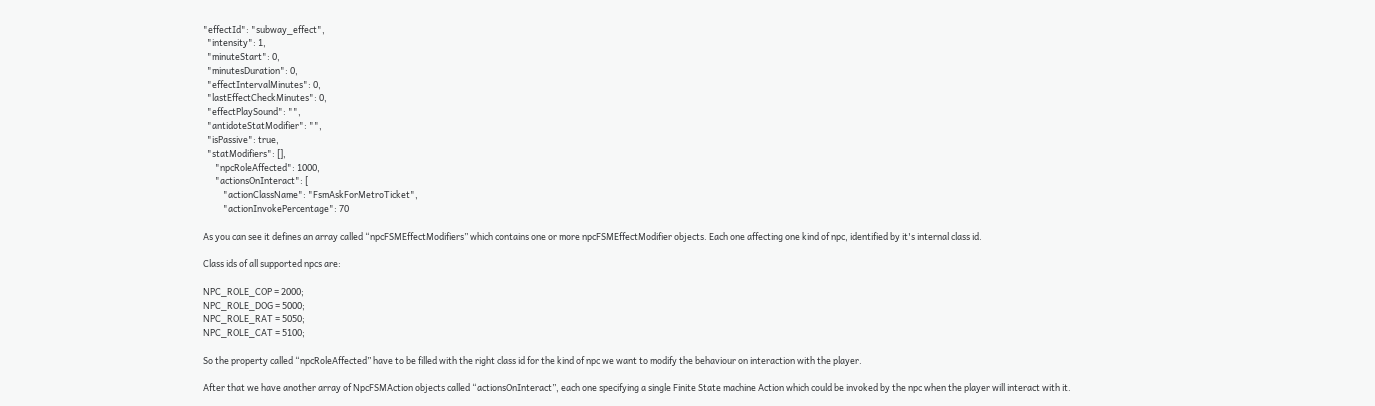"effectId": "subway_effect",
  "intensity": 1,
  "minuteStart": 0,
  "minutesDuration": 0,
  "effectIntervalMinutes": 0,
  "lastEffectCheckMinutes": 0,
  "effectPlaySound": "",
  "antidoteStatModifier": "",
  "isPassive": true,
  "statModifiers": [],
      "npcRoleAffected": 1000,
      "actionsOnInteract": [
          "actionClassName": "FsmAskForMetroTicket",
          "actionInvokePercentage": 70

As you can see it defines an array called “npcFSMEffectModifiers” which contains one or more npcFSMEffectModifier objects. Each one affecting one kind of npc, identified by it's internal class id.

Class ids of all supported npcs are:

NPC_ROLE_COP = 2000;
NPC_ROLE_DOG = 5000;
NPC_ROLE_RAT = 5050;
NPC_ROLE_CAT = 5100;

So the property called “npcRoleAffected” have to be filled with the right class id for the kind of npc we want to modify the behaviour on interaction with the player.

After that we have another array of NpcFSMAction objects called “actionsOnInteract”, each one specifying a single Finite State machine Action which could be invoked by the npc when the player will interact with it.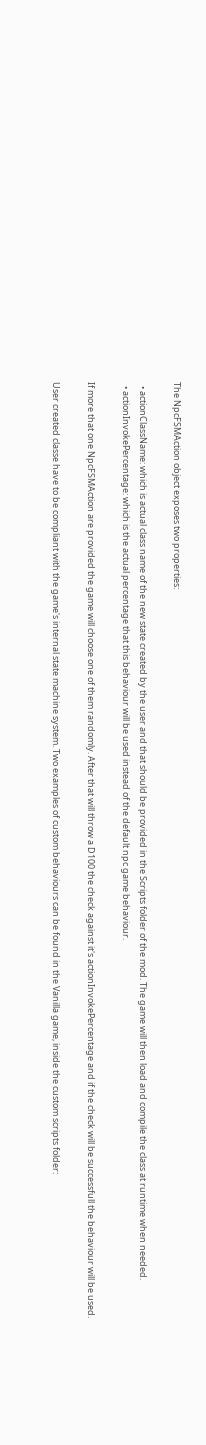The NpcFSMAction object exposes two properties:

  • actionClassName: which is actual class name of the new state created by the user and that should be provided in the Scripts folder of the mod. The game will then load and compile the class at runtime when needed.
  • actionInvokePercentage: which is the actual percentage that this behaviour will be used instead of the default npc game behaviour.

If more that one NpcFSMAction are provided the game will choose one of them randomly. After that will throw a D100 the check against it's actionInvokePercentage and if the check will be successfull the behaviour will be used.

User created classe have to be compliant with the game's internal state machine system. Two examples of custom behaviours can be found in the Vanilla game, inside the custom scripts folder: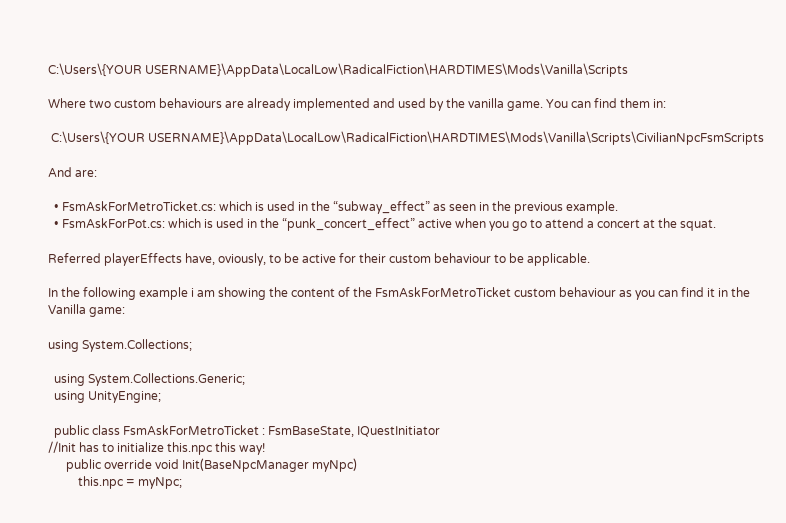C:\Users\{YOUR USERNAME}\AppData\LocalLow\RadicalFiction\HARDTIMES\Mods\Vanilla\Scripts

Where two custom behaviours are already implemented and used by the vanilla game. You can find them in:

 C:\Users\{YOUR USERNAME}\AppData\LocalLow\RadicalFiction\HARDTIMES\Mods\Vanilla\Scripts\CivilianNpcFsmScripts

And are:

  • FsmAskForMetroTicket.cs: which is used in the “subway_effect” as seen in the previous example.
  • FsmAskForPot.cs: which is used in the “punk_concert_effect” active when you go to attend a concert at the squat.

Referred playerEffects have, oviously, to be active for their custom behaviour to be applicable.

In the following example i am showing the content of the FsmAskForMetroTicket custom behaviour as you can find it in the Vanilla game:

using System.Collections;

  using System.Collections.Generic;
  using UnityEngine;

  public class FsmAskForMetroTicket : FsmBaseState, IQuestInitiator
//Init has to initialize this.npc this way!
      public override void Init(BaseNpcManager myNpc)
          this.npc = myNpc;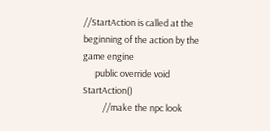//StartAction is called at the beginning of the action by the game engine
      public override void StartAction()
          //make the npc look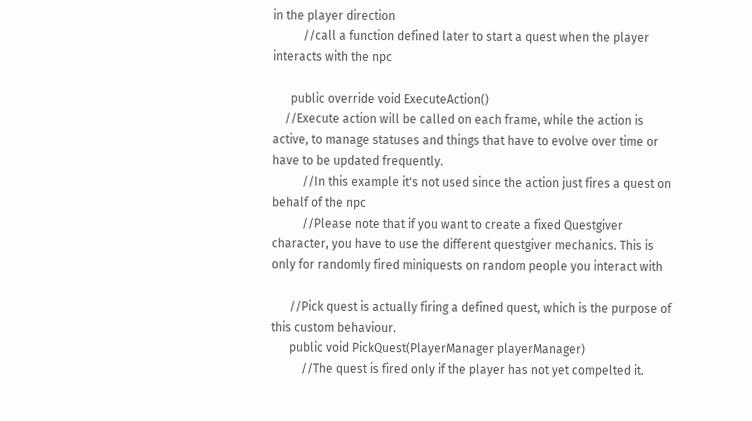in the player direction
          //call a function defined later to start a quest when the player interacts with the npc

      public override void ExecuteAction()
    //Execute action will be called on each frame, while the action is active, to manage statuses and things that have to evolve over time or have to be updated frequently.
          //In this example it's not used since the action just fires a quest on behalf of the npc
          //Please note that if you want to create a fixed Questgiver character, you have to use the different questgiver mechanics. This is only for randomly fired miniquests on random people you interact with

      //Pick quest is actually firing a defined quest, which is the purpose of this custom behaviour.
      public void PickQuest(PlayerManager playerManager)
          //The quest is fired only if the player has not yet compelted it.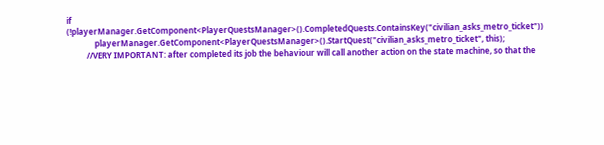if (!playerManager.GetComponent<PlayerQuestsManager>().CompletedQuests.ContainsKey("civilian_asks_metro_ticket"))
              playerManager.GetComponent<PlayerQuestsManager>().StartQuest("civilian_asks_metro_ticket", this);
          //VERY IMPORTANT: after completed its job the behaviour will call another action on the state machine, so that the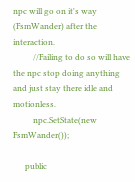npc will go on it's way (FsmWander) after the interaction.
          //Failing to do so will have the npc stop doing anything and just stay there idle and motionless.
          npc.SetState(new FsmWander());

      public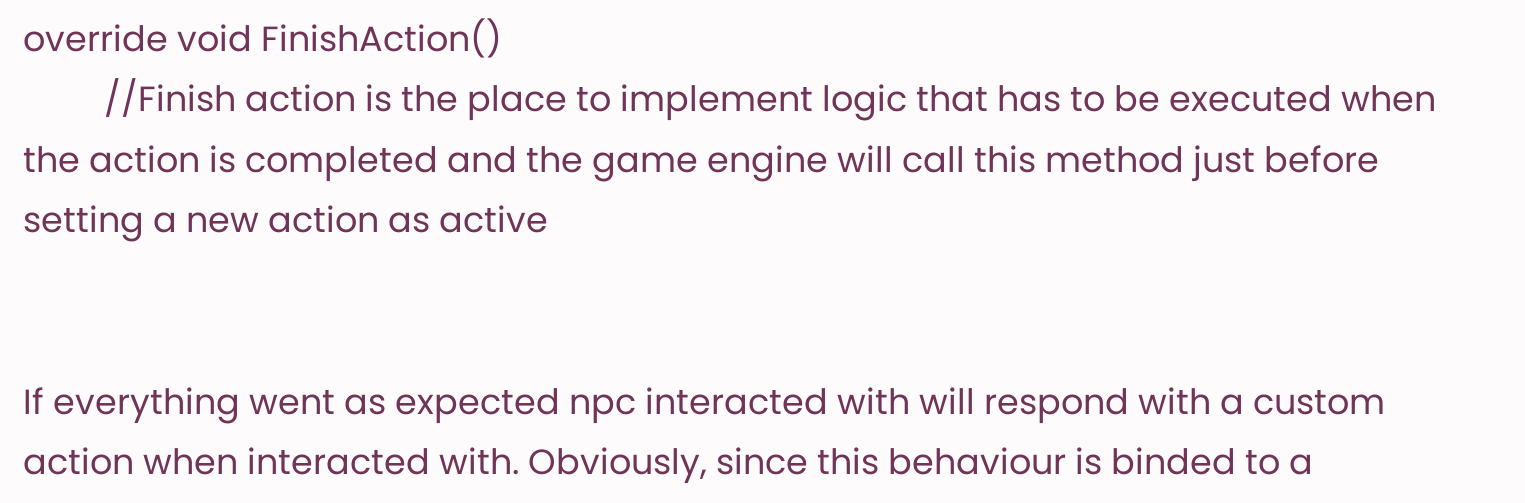override void FinishAction()
         //Finish action is the place to implement logic that has to be executed when the action is completed and the game engine will call this method just before setting a new action as active


If everything went as expected npc interacted with will respond with a custom action when interacted with. Obviously, since this behaviour is binded to a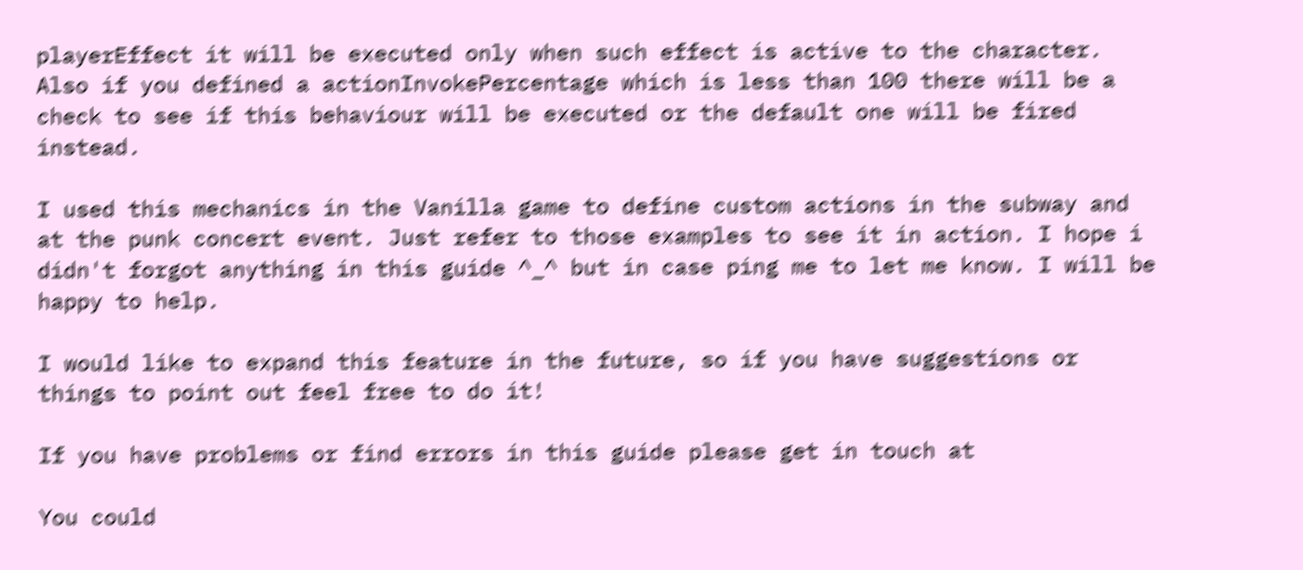playerEffect it will be executed only when such effect is active to the character. Also if you defined a actionInvokePercentage which is less than 100 there will be a check to see if this behaviour will be executed or the default one will be fired instead.

I used this mechanics in the Vanilla game to define custom actions in the subway and at the punk concert event. Just refer to those examples to see it in action. I hope i didn't forgot anything in this guide ^_^ but in case ping me to let me know. I will be happy to help.

I would like to expand this feature in the future, so if you have suggestions or things to point out feel free to do it!

If you have problems or find errors in this guide please get in touch at

You could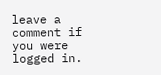leave a comment if you were logged in.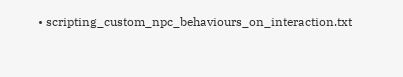• scripting_custom_npc_behaviours_on_interaction.txt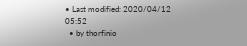• Last modified: 2020/04/12 05:52
  • by thorfinio